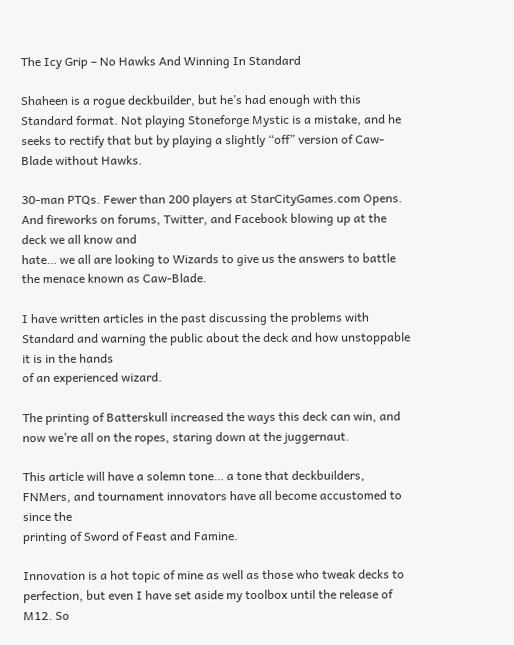The Icy Grip – No Hawks And Winning In Standard

Shaheen is a rogue deckbuilder, but he’s had enough with this Standard format. Not playing Stoneforge Mystic is a mistake, and he seeks to rectify that but by playing a slightly “off” version of Caw-Blade without Hawks.

30-man PTQs. Fewer than 200 players at StarCityGames.com Opens. And fireworks on forums, Twitter, and Facebook blowing up at the deck we all know and
hate… we all are looking to Wizards to give us the answers to battle the menace known as Caw-Blade.

I have written articles in the past discussing the problems with Standard and warning the public about the deck and how unstoppable it is in the hands
of an experienced wizard.

The printing of Batterskull increased the ways this deck can win, and now we’re all on the ropes, staring down at the juggernaut.

This article will have a solemn tone… a tone that deckbuilders, FNMers, and tournament innovators have all become accustomed to since the
printing of Sword of Feast and Famine.

Innovation is a hot topic of mine as well as those who tweak decks to perfection, but even I have set aside my toolbox until the release of M12. So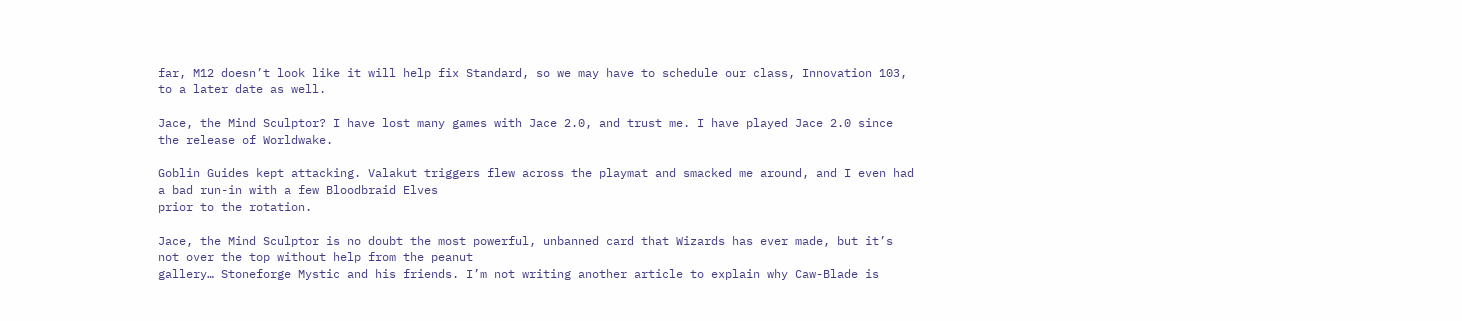far, M12 doesn’t look like it will help fix Standard, so we may have to schedule our class, Innovation 103, to a later date as well.

Jace, the Mind Sculptor? I have lost many games with Jace 2.0, and trust me. I have played Jace 2.0 since the release of Worldwake.

Goblin Guides kept attacking. Valakut triggers flew across the playmat and smacked me around, and I even had a bad run-in with a few Bloodbraid Elves
prior to the rotation.

Jace, the Mind Sculptor is no doubt the most powerful, unbanned card that Wizards has ever made, but it’s not over the top without help from the peanut
gallery… Stoneforge Mystic and his friends. I’m not writing another article to explain why Caw-Blade is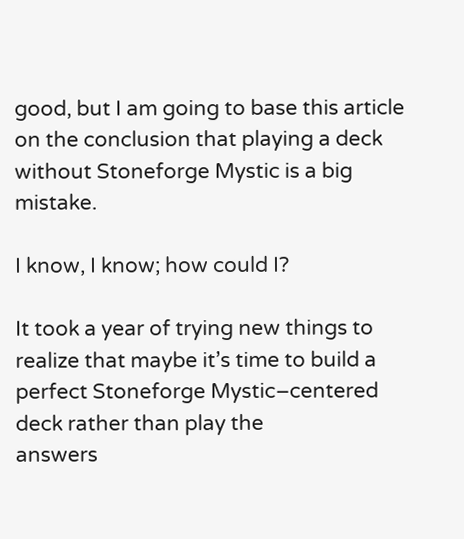good, but I am going to base this article
on the conclusion that playing a deck without Stoneforge Mystic is a big mistake.

I know, I know; how could I?

It took a year of trying new things to realize that maybe it’s time to build a perfect Stoneforge Mystic–centered deck rather than play the
answers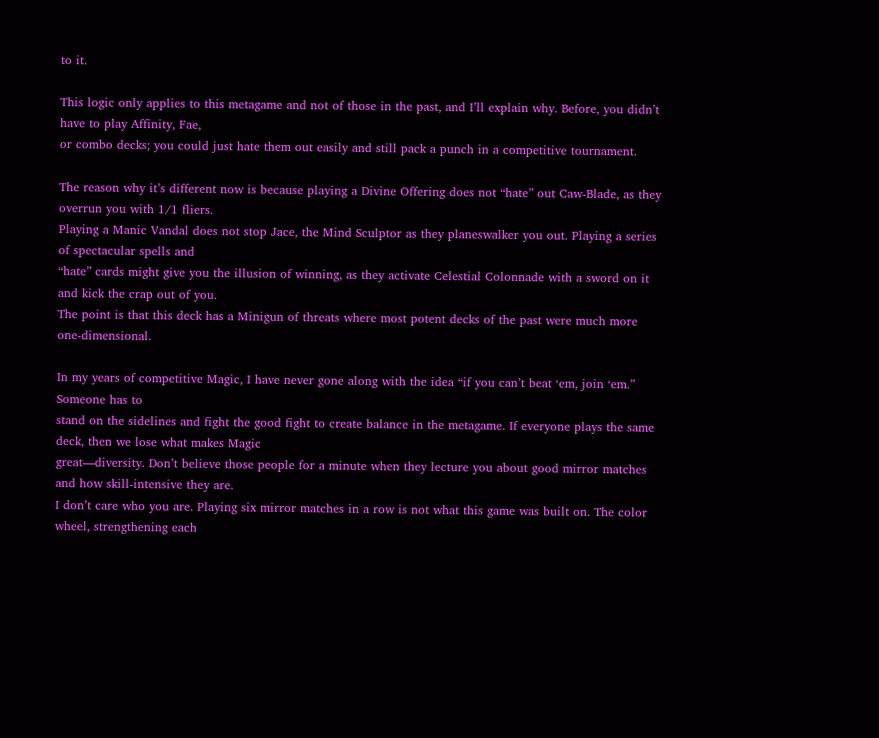to it.

This logic only applies to this metagame and not of those in the past, and I’ll explain why. Before, you didn’t have to play Affinity, Fae,
or combo decks; you could just hate them out easily and still pack a punch in a competitive tournament.

The reason why it’s different now is because playing a Divine Offering does not “hate” out Caw-Blade, as they overrun you with 1/1 fliers.
Playing a Manic Vandal does not stop Jace, the Mind Sculptor as they planeswalker you out. Playing a series of spectacular spells and
“hate” cards might give you the illusion of winning, as they activate Celestial Colonnade with a sword on it and kick the crap out of you.
The point is that this deck has a Minigun of threats where most potent decks of the past were much more one-dimensional.

In my years of competitive Magic, I have never gone along with the idea “if you can’t beat ‘em, join ‘em.” Someone has to
stand on the sidelines and fight the good fight to create balance in the metagame. If everyone plays the same deck, then we lose what makes Magic
great—diversity. Don’t believe those people for a minute when they lecture you about good mirror matches and how skill-intensive they are.
I don’t care who you are. Playing six mirror matches in a row is not what this game was built on. The color wheel, strengthening each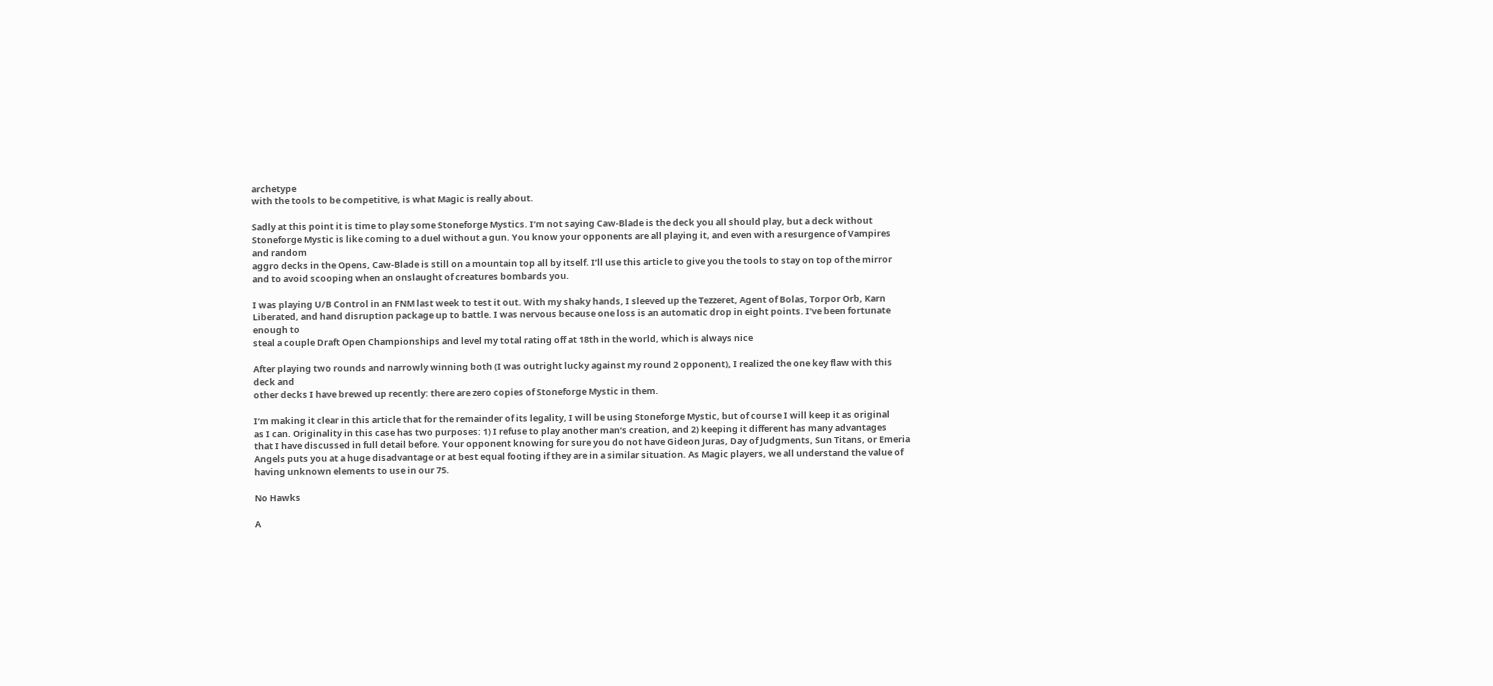archetype
with the tools to be competitive, is what Magic is really about.

Sadly at this point it is time to play some Stoneforge Mystics. I’m not saying Caw-Blade is the deck you all should play, but a deck without
Stoneforge Mystic is like coming to a duel without a gun. You know your opponents are all playing it, and even with a resurgence of Vampires and random
aggro decks in the Opens, Caw-Blade is still on a mountain top all by itself. I’ll use this article to give you the tools to stay on top of the mirror
and to avoid scooping when an onslaught of creatures bombards you.

I was playing U/B Control in an FNM last week to test it out. With my shaky hands, I sleeved up the Tezzeret, Agent of Bolas, Torpor Orb, Karn
Liberated, and hand disruption package up to battle. I was nervous because one loss is an automatic drop in eight points. I’ve been fortunate enough to
steal a couple Draft Open Championships and level my total rating off at 18th in the world, which is always nice

After playing two rounds and narrowly winning both (I was outright lucky against my round 2 opponent), I realized the one key flaw with this deck and
other decks I have brewed up recently: there are zero copies of Stoneforge Mystic in them.

I’m making it clear in this article that for the remainder of its legality, I will be using Stoneforge Mystic, but of course I will keep it as original
as I can. Originality in this case has two purposes: 1) I refuse to play another man’s creation, and 2) keeping it different has many advantages
that I have discussed in full detail before. Your opponent knowing for sure you do not have Gideon Juras, Day of Judgments, Sun Titans, or Emeria
Angels puts you at a huge disadvantage or at best equal footing if they are in a similar situation. As Magic players, we all understand the value of
having unknown elements to use in our 75.

No Hawks

A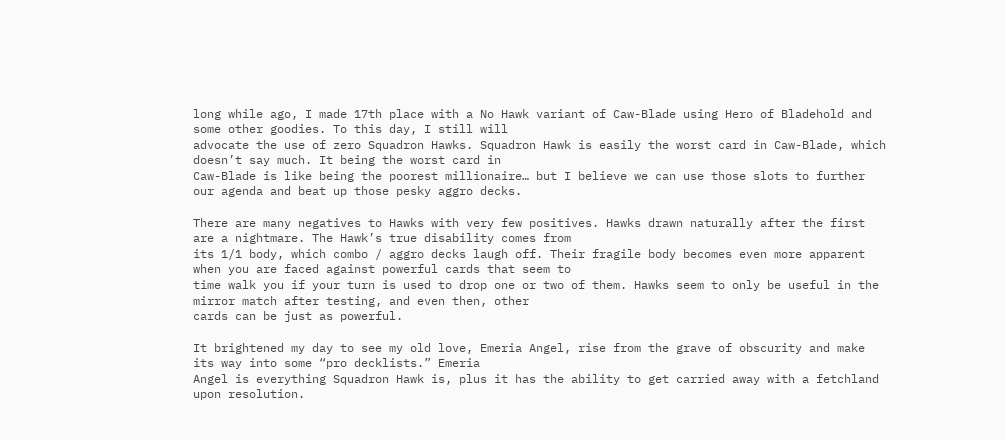long while ago, I made 17th place with a No Hawk variant of Caw-Blade using Hero of Bladehold and some other goodies. To this day, I still will
advocate the use of zero Squadron Hawks. Squadron Hawk is easily the worst card in Caw-Blade, which doesn’t say much. It being the worst card in
Caw-Blade is like being the poorest millionaire… but I believe we can use those slots to further our agenda and beat up those pesky aggro decks.

There are many negatives to Hawks with very few positives. Hawks drawn naturally after the first are a nightmare. The Hawk’s true disability comes from
its 1/1 body, which combo / aggro decks laugh off. Their fragile body becomes even more apparent when you are faced against powerful cards that seem to
time walk you if your turn is used to drop one or two of them. Hawks seem to only be useful in the mirror match after testing, and even then, other
cards can be just as powerful.

It brightened my day to see my old love, Emeria Angel, rise from the grave of obscurity and make its way into some “pro decklists.” Emeria
Angel is everything Squadron Hawk is, plus it has the ability to get carried away with a fetchland upon resolution.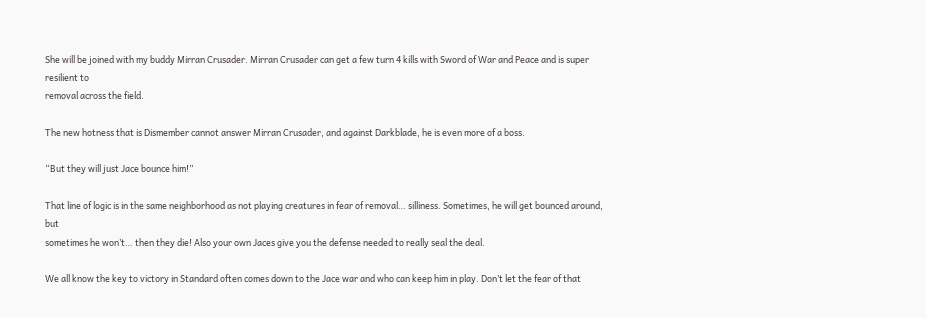She will be joined with my buddy Mirran Crusader. Mirran Crusader can get a few turn 4 kills with Sword of War and Peace and is super resilient to
removal across the field.

The new hotness that is Dismember cannot answer Mirran Crusader, and against Darkblade, he is even more of a boss.

“But they will just Jace bounce him!”

That line of logic is in the same neighborhood as not playing creatures in fear of removal… silliness. Sometimes, he will get bounced around, but
sometimes he won’t… then they die! Also your own Jaces give you the defense needed to really seal the deal.

We all know the key to victory in Standard often comes down to the Jace war and who can keep him in play. Don’t let the fear of that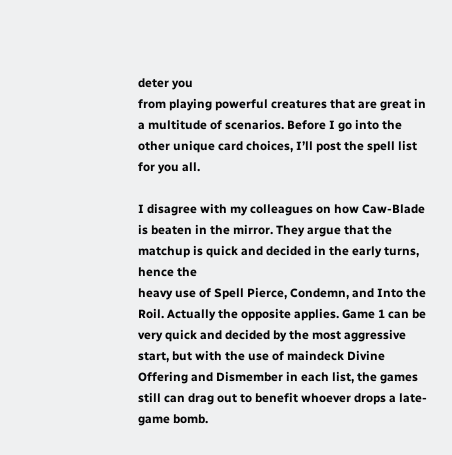deter you
from playing powerful creatures that are great in a multitude of scenarios. Before I go into the other unique card choices, I’ll post the spell list
for you all.

I disagree with my colleagues on how Caw-Blade is beaten in the mirror. They argue that the matchup is quick and decided in the early turns, hence the
heavy use of Spell Pierce, Condemn, and Into the Roil. Actually the opposite applies. Game 1 can be very quick and decided by the most aggressive
start, but with the use of maindeck Divine Offering and Dismember in each list, the games still can drag out to benefit whoever drops a late-game bomb.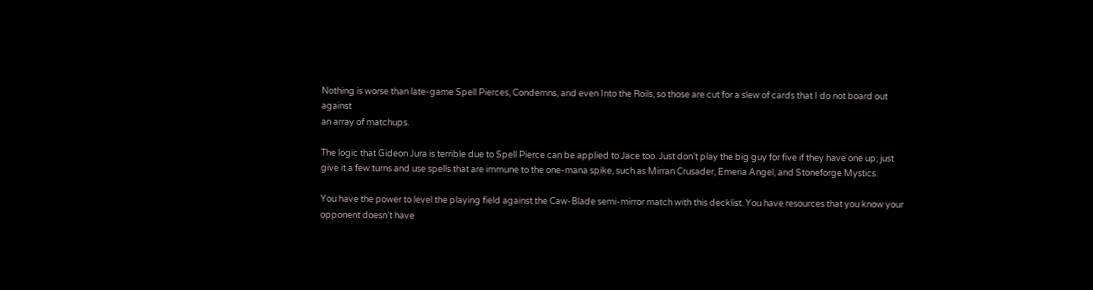Nothing is worse than late-game Spell Pierces, Condemns, and even Into the Roils, so those are cut for a slew of cards that I do not board out against
an array of matchups.

The logic that Gideon Jura is terrible due to Spell Pierce can be applied to Jace too. Just don’t play the big guy for five if they have one up; just
give it a few turns and use spells that are immune to the one-mana spike, such as Mirran Crusader, Emeria Angel, and Stoneforge Mystics.

You have the power to level the playing field against the Caw-Blade semi-mirror match with this decklist. You have resources that you know your
opponent doesn’t have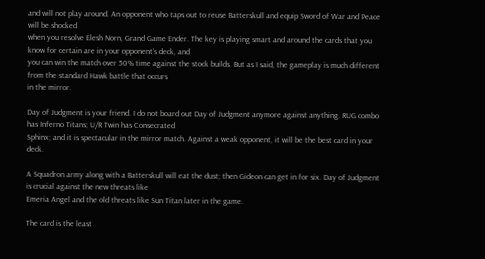and will not play around. An opponent who taps out to reuse Batterskull and equip Sword of War and Peace will be shocked
when you resolve Elesh Norn, Grand Game Ender. The key is playing smart and around the cards that you know for certain are in your opponent’s deck, and
you can win the match over 50% time against the stock builds. But as I said, the gameplay is much different from the standard Hawk battle that occurs
in the mirror.

Day of Judgment is your friend. I do not board out Day of Judgment anymore against anything. RUG combo has Inferno Titans; U/R Twin has Consecrated
Sphinx; and it is spectacular in the mirror match. Against a weak opponent, it will be the best card in your deck.

A Squadron army along with a Batterskull will eat the dust; then Gideon can get in for six. Day of Judgment is crucial against the new threats like
Emeria Angel and the old threats like Sun Titan later in the game.

The card is the least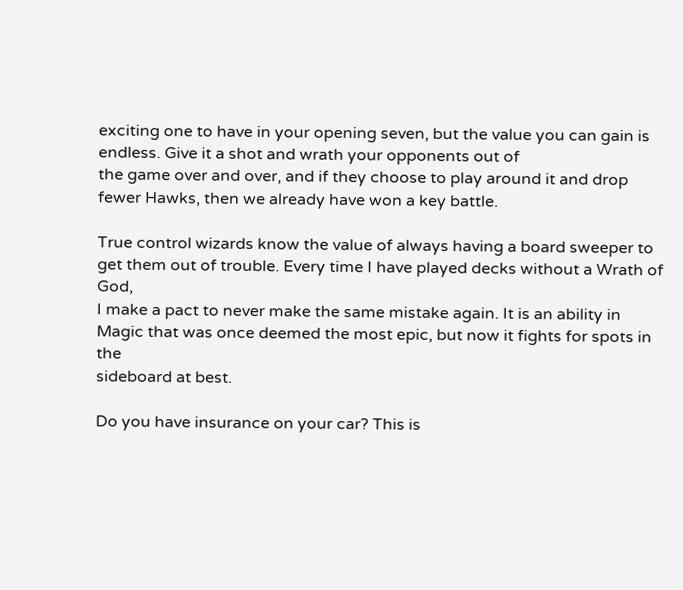exciting one to have in your opening seven, but the value you can gain is endless. Give it a shot and wrath your opponents out of
the game over and over, and if they choose to play around it and drop fewer Hawks, then we already have won a key battle.

True control wizards know the value of always having a board sweeper to get them out of trouble. Every time I have played decks without a Wrath of God,
I make a pact to never make the same mistake again. It is an ability in Magic that was once deemed the most epic, but now it fights for spots in the
sideboard at best.

Do you have insurance on your car? This is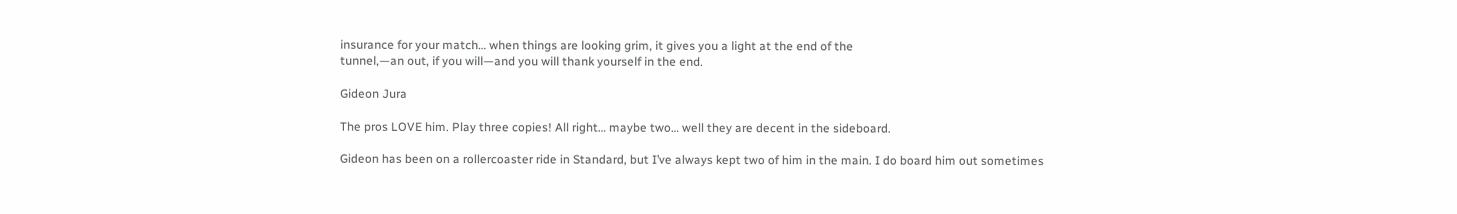insurance for your match… when things are looking grim, it gives you a light at the end of the
tunnel,—an out, if you will—and you will thank yourself in the end.

Gideon Jura

The pros LOVE him. Play three copies! All right… maybe two… well they are decent in the sideboard.

Gideon has been on a rollercoaster ride in Standard, but I’ve always kept two of him in the main. I do board him out sometimes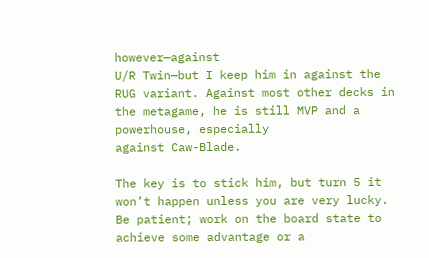however—against
U/R Twin—but I keep him in against the RUG variant. Against most other decks in the metagame, he is still MVP and a powerhouse, especially
against Caw-Blade.

The key is to stick him, but turn 5 it won’t happen unless you are very lucky. Be patient; work on the board state to achieve some advantage or a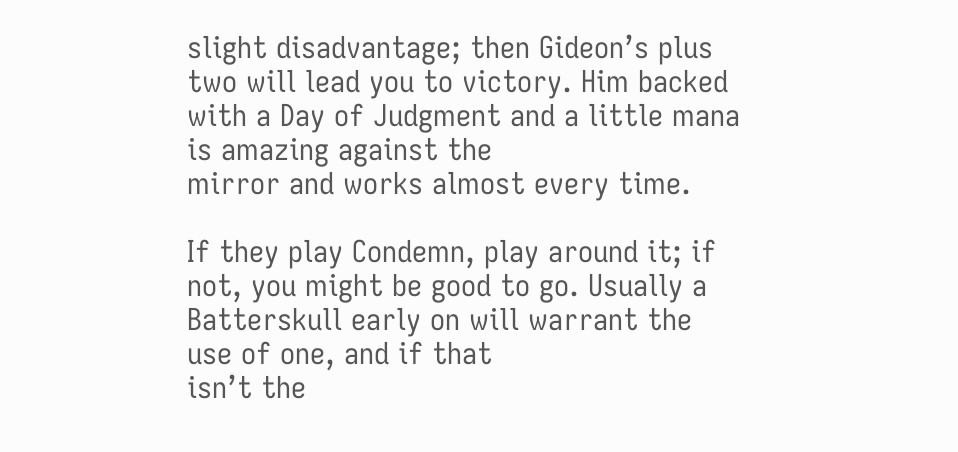slight disadvantage; then Gideon’s plus two will lead you to victory. Him backed with a Day of Judgment and a little mana is amazing against the
mirror and works almost every time.

If they play Condemn, play around it; if not, you might be good to go. Usually a Batterskull early on will warrant the use of one, and if that
isn’t the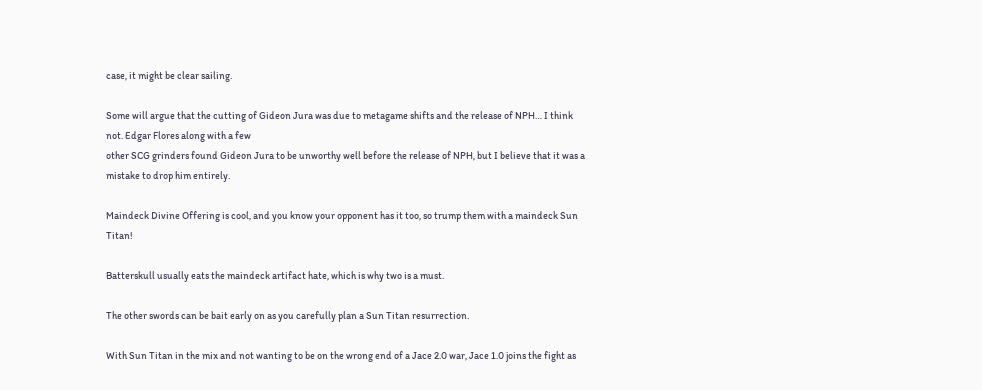case, it might be clear sailing.

Some will argue that the cutting of Gideon Jura was due to metagame shifts and the release of NPH… I think not. Edgar Flores along with a few
other SCG grinders found Gideon Jura to be unworthy well before the release of NPH, but I believe that it was a mistake to drop him entirely.

Maindeck Divine Offering is cool, and you know your opponent has it too, so trump them with a maindeck Sun Titan!

Batterskull usually eats the maindeck artifact hate, which is why two is a must.

The other swords can be bait early on as you carefully plan a Sun Titan resurrection.

With Sun Titan in the mix and not wanting to be on the wrong end of a Jace 2.0 war, Jace 1.0 joins the fight as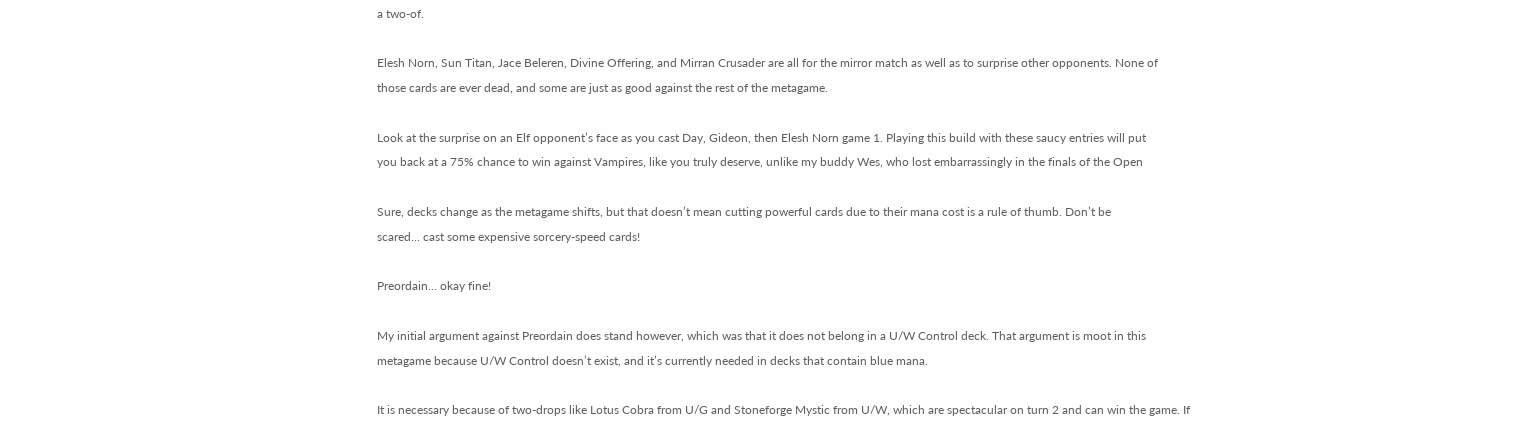a two-of.

Elesh Norn, Sun Titan, Jace Beleren, Divine Offering, and Mirran Crusader are all for the mirror match as well as to surprise other opponents. None of
those cards are ever dead, and some are just as good against the rest of the metagame.

Look at the surprise on an Elf opponent’s face as you cast Day, Gideon, then Elesh Norn game 1. Playing this build with these saucy entries will put
you back at a 75% chance to win against Vampires, like you truly deserve, unlike my buddy Wes, who lost embarrassingly in the finals of the Open

Sure, decks change as the metagame shifts, but that doesn’t mean cutting powerful cards due to their mana cost is a rule of thumb. Don’t be
scared… cast some expensive sorcery-speed cards!

Preordain… okay fine!

My initial argument against Preordain does stand however, which was that it does not belong in a U/W Control deck. That argument is moot in this
metagame because U/W Control doesn’t exist, and it’s currently needed in decks that contain blue mana.

It is necessary because of two-drops like Lotus Cobra from U/G and Stoneforge Mystic from U/W, which are spectacular on turn 2 and can win the game. If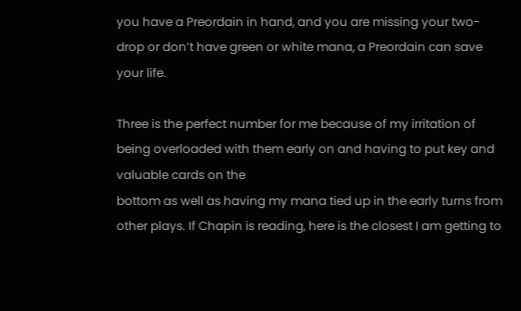you have a Preordain in hand, and you are missing your two-drop or don’t have green or white mana, a Preordain can save your life.

Three is the perfect number for me because of my irritation of being overloaded with them early on and having to put key and valuable cards on the
bottom as well as having my mana tied up in the early turns from other plays. If Chapin is reading, here is the closest I am getting to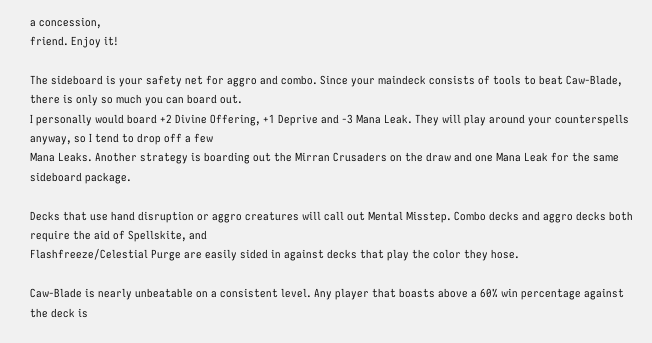a concession,
friend. Enjoy it!

The sideboard is your safety net for aggro and combo. Since your maindeck consists of tools to beat Caw-Blade, there is only so much you can board out.
I personally would board +2 Divine Offering, +1 Deprive and -3 Mana Leak. They will play around your counterspells anyway, so I tend to drop off a few
Mana Leaks. Another strategy is boarding out the Mirran Crusaders on the draw and one Mana Leak for the same sideboard package.

Decks that use hand disruption or aggro creatures will call out Mental Misstep. Combo decks and aggro decks both require the aid of Spellskite, and
Flashfreeze/Celestial Purge are easily sided in against decks that play the color they hose.

Caw-Blade is nearly unbeatable on a consistent level. Any player that boasts above a 60% win percentage against the deck is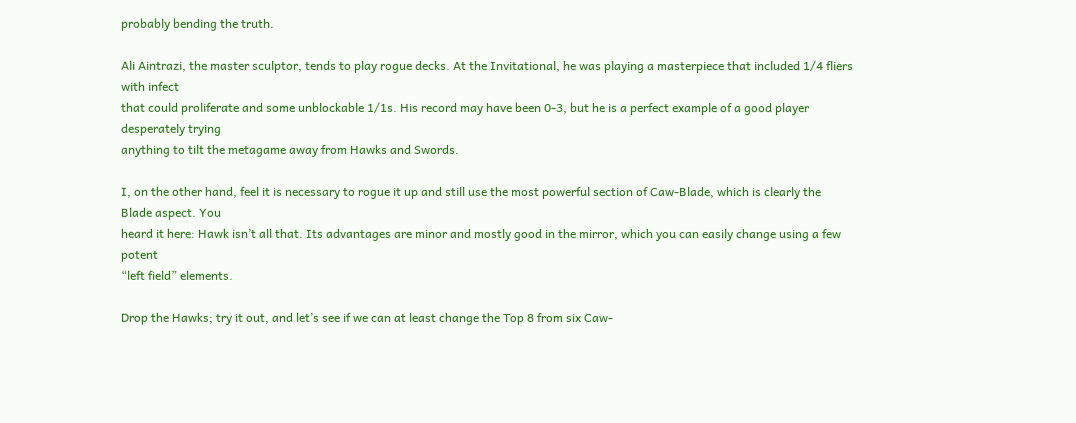probably bending the truth.

Ali Aintrazi, the master sculptor, tends to play rogue decks. At the Invitational, he was playing a masterpiece that included 1/4 fliers with infect
that could proliferate and some unblockable 1/1s. His record may have been 0-3, but he is a perfect example of a good player desperately trying
anything to tilt the metagame away from Hawks and Swords.

I, on the other hand, feel it is necessary to rogue it up and still use the most powerful section of Caw-Blade, which is clearly the Blade aspect. You
heard it here: Hawk isn’t all that. Its advantages are minor and mostly good in the mirror, which you can easily change using a few potent
“left field” elements.

Drop the Hawks; try it out, and let’s see if we can at least change the Top 8 from six Caw-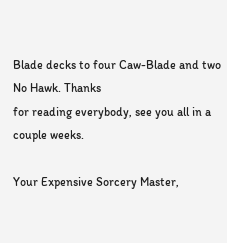Blade decks to four Caw-Blade and two No Hawk. Thanks
for reading everybody, see you all in a couple weeks.

Your Expensive Sorcery Master,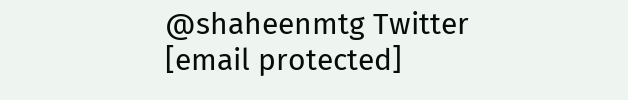@shaheenmtg Twitter
[email protected]